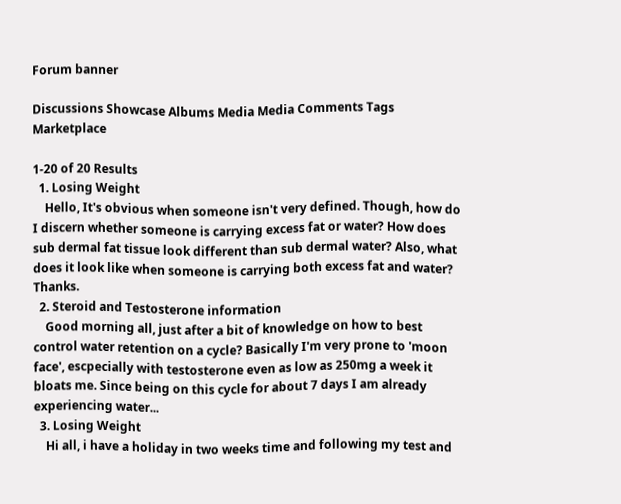Forum banner

Discussions Showcase Albums Media Media Comments Tags Marketplace

1-20 of 20 Results
  1. Losing Weight
    Hello, It's obvious when someone isn't very defined. Though, how do I discern whether someone is carrying excess fat or water? How does sub dermal fat tissue look different than sub dermal water? Also, what does it look like when someone is carrying both excess fat and water? Thanks.
  2. Steroid and Testosterone information
    Good morning all, just after a bit of knowledge on how to best control water retention on a cycle? Basically I'm very prone to 'moon face', escpecially with testosterone even as low as 250mg a week it bloats me. Since being on this cycle for about 7 days I am already experiencing water...
  3. Losing Weight
    Hi all, i have a holiday in two weeks time and following my test and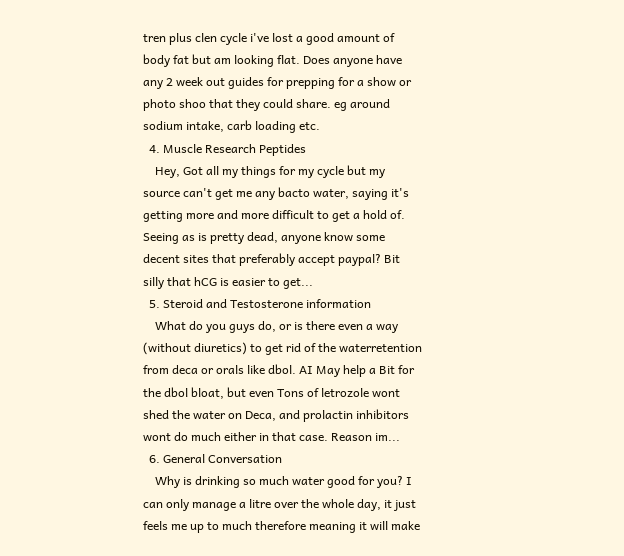tren plus clen cycle i've lost a good amount of body fat but am looking flat. Does anyone have any 2 week out guides for prepping for a show or photo shoo that they could share. eg around sodium intake, carb loading etc.
  4. Muscle Research Peptides
    Hey, Got all my things for my cycle but my source can't get me any bacto water, saying it's getting more and more difficult to get a hold of. Seeing as is pretty dead, anyone know some decent sites that preferably accept paypal? Bit silly that hCG is easier to get...
  5. Steroid and Testosterone information
    What do you guys do, or is there even a way (without diuretics) to get rid of the waterretention from deca or orals like dbol. AI May help a Bit for the dbol bloat, but even Tons of letrozole wont shed the water on Deca, and prolactin inhibitors wont do much either in that case. Reason im...
  6. General Conversation
    Why is drinking so much water good for you? I can only manage a litre over the whole day, it just feels me up to much therefore meaning it will make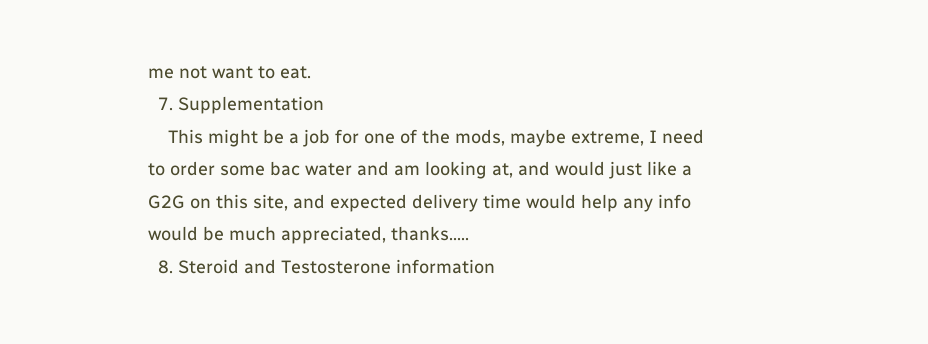me not want to eat.
  7. Supplementation
    This might be a job for one of the mods, maybe extreme, I need to order some bac water and am looking at, and would just like a G2G on this site, and expected delivery time would help any info would be much appreciated, thanks.....
  8. Steroid and Testosterone information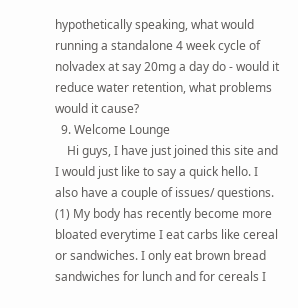hypothetically speaking, what would running a standalone 4 week cycle of nolvadex at say 20mg a day do - would it reduce water retention, what problems would it cause?
  9. Welcome Lounge
    Hi guys, I have just joined this site and I would just like to say a quick hello. I also have a couple of issues/ questions. (1) My body has recently become more bloated everytime I eat carbs like cereal or sandwiches. I only eat brown bread sandwiches for lunch and for cereals I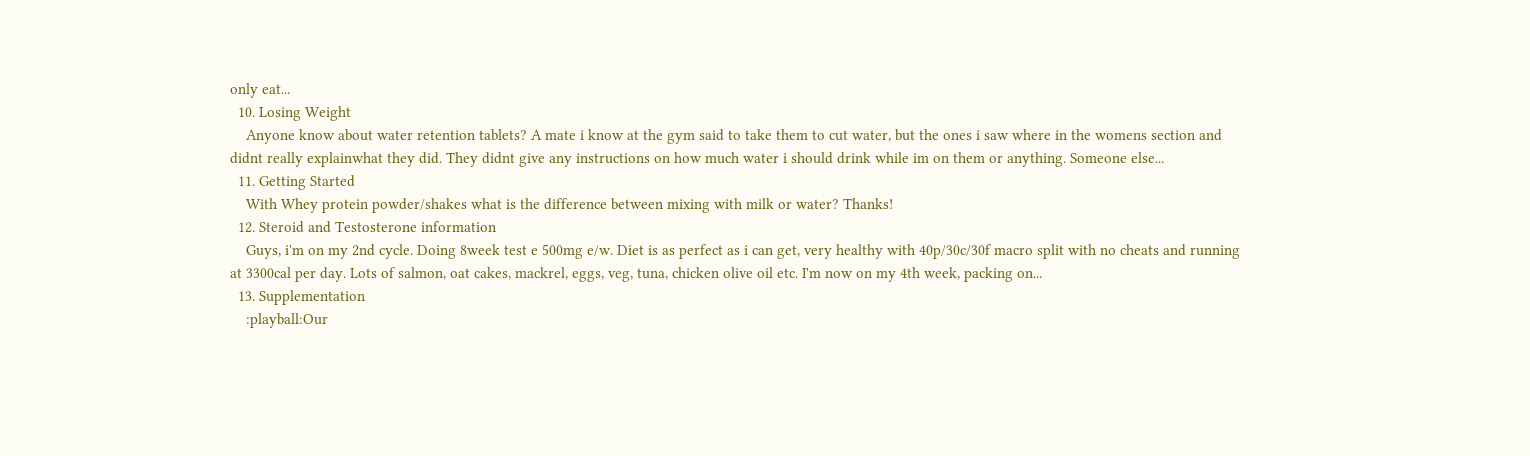only eat...
  10. Losing Weight
    Anyone know about water retention tablets? A mate i know at the gym said to take them to cut water, but the ones i saw where in the womens section and didnt really explainwhat they did. They didnt give any instructions on how much water i should drink while im on them or anything. Someone else...
  11. Getting Started
    With Whey protein powder/shakes what is the difference between mixing with milk or water? Thanks!
  12. Steroid and Testosterone information
    Guys, i'm on my 2nd cycle. Doing 8week test e 500mg e/w. Diet is as perfect as i can get, very healthy with 40p/30c/30f macro split with no cheats and running at 3300cal per day. Lots of salmon, oat cakes, mackrel, eggs, veg, tuna, chicken olive oil etc. I'm now on my 4th week, packing on...
  13. Supplementation
    :playball:Our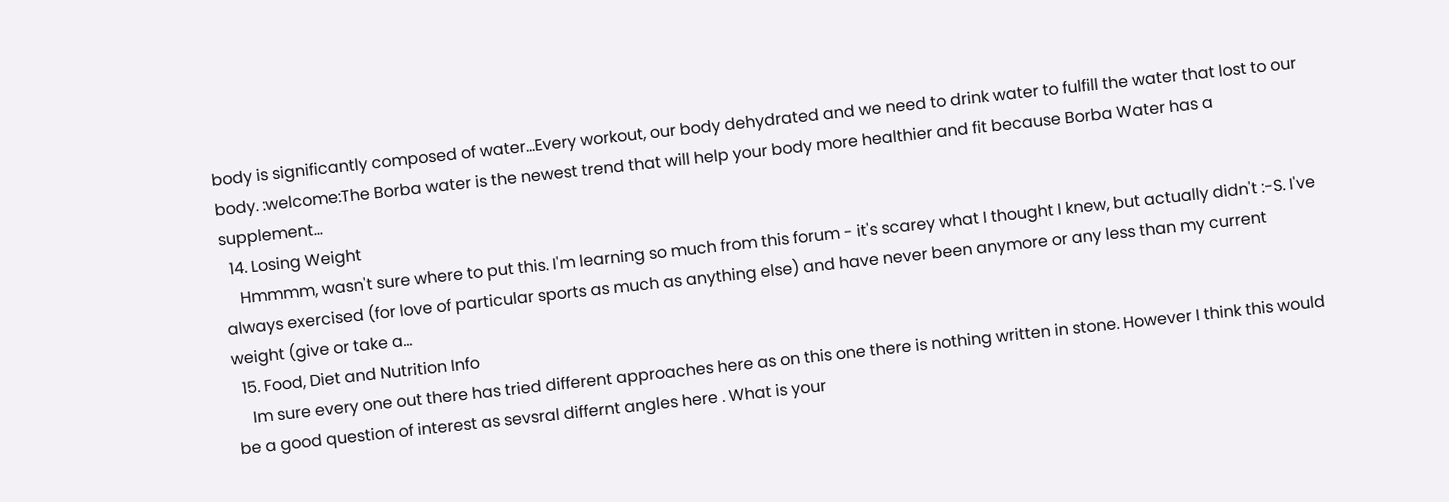body is significantly composed of water...Every workout, our body dehydrated and we need to drink water to fulfill the water that lost to our body. :welcome:The Borba water is the newest trend that will help your body more healthier and fit because Borba Water has a supplement...
  14. Losing Weight
    Hmmmm, wasn't sure where to put this. I'm learning so much from this forum - it's scarey what I thought I knew, but actually didn't :-S. I've always exercised (for love of particular sports as much as anything else) and have never been anymore or any less than my current weight (give or take a...
  15. Food, Diet and Nutrition Info
    Im sure every one out there has tried different approaches here as on this one there is nothing written in stone. However I think this would be a good question of interest as sevsral differnt angles here . What is your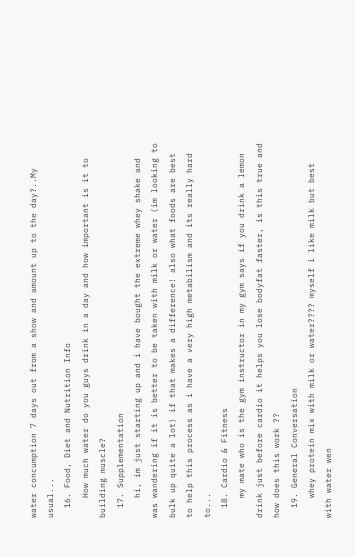water concumption 7 days out from a show and amount up to the day?..My usual...
  16. Food, Diet and Nutrition Info
    How much water do you guys drink in a day and how important is it to building muscle?
  17. Supplementation
    hi, im just starting up and i have bought the extreme whey shake and was wandering if it is better to be taken with milk or water (im looking to bulk up quite a lot) if that makes a difference! also what foods are best to help this process as i have a very high metabilism and its really hard to...
  18. Cardio & Fitness
    my mate who is the gym instructor in my gym says if you drink a lemon drink just before cardio it helps you lose bodyfat faster, is this true and how does this work ??
  19. General Conversation
    whey protein mix with milk or water???? myself i like milk but best with water wen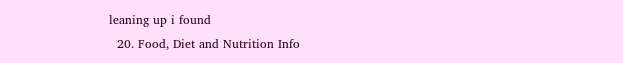leaning up i found
  20. Food, Diet and Nutrition Info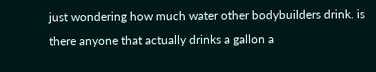just wondering how much water other bodybuilders drink. is there anyone that actually drinks a gallon a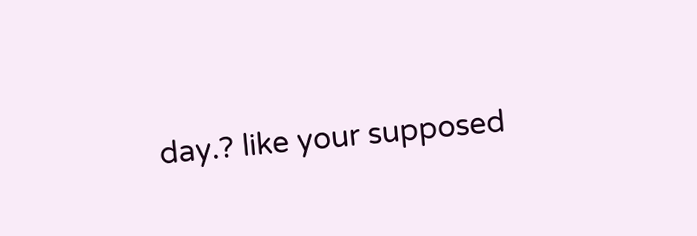day.? like your supposed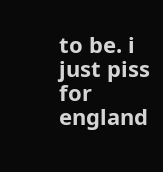to be. i just piss for england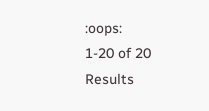:oops:
1-20 of 20 Results